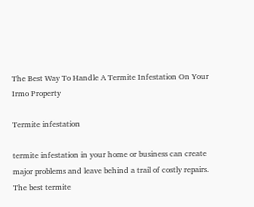The Best Way To Handle A Termite Infestation On Your Irmo Property

Termite infestation

termite infestation in your home or business can create major problems and leave behind a trail of costly repairs. The best termite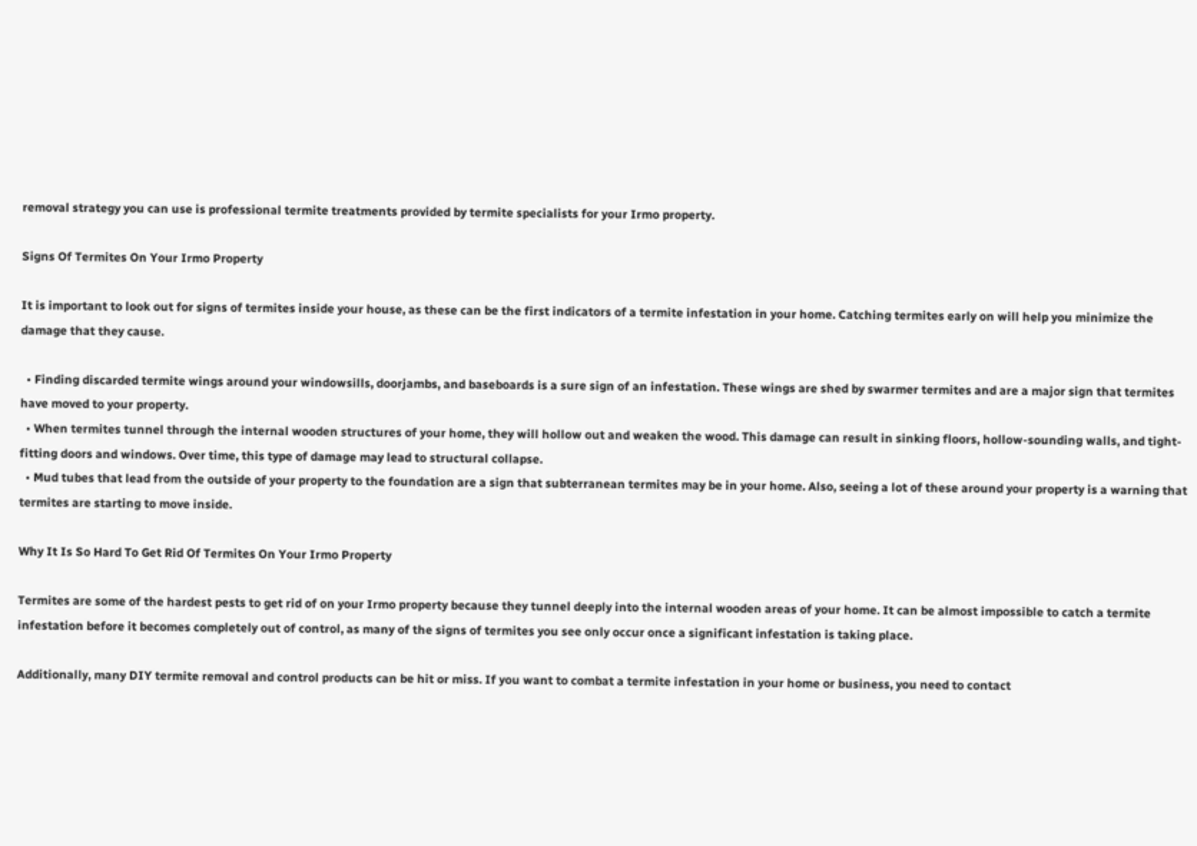removal strategy you can use is professional termite treatments provided by termite specialists for your Irmo property.

Signs Of Termites On Your Irmo Property

It is important to look out for signs of termites inside your house, as these can be the first indicators of a termite infestation in your home. Catching termites early on will help you minimize the damage that they cause.

  • Finding discarded termite wings around your windowsills, doorjambs, and baseboards is a sure sign of an infestation. These wings are shed by swarmer termites and are a major sign that termites have moved to your property.
  • When termites tunnel through the internal wooden structures of your home, they will hollow out and weaken the wood. This damage can result in sinking floors, hollow-sounding walls, and tight-fitting doors and windows. Over time, this type of damage may lead to structural collapse.
  • Mud tubes that lead from the outside of your property to the foundation are a sign that subterranean termites may be in your home. Also, seeing a lot of these around your property is a warning that termites are starting to move inside.

Why It Is So Hard To Get Rid Of Termites On Your Irmo Property

Termites are some of the hardest pests to get rid of on your Irmo property because they tunnel deeply into the internal wooden areas of your home. It can be almost impossible to catch a termite infestation before it becomes completely out of control, as many of the signs of termites you see only occur once a significant infestation is taking place.

Additionally, many DIY termite removal and control products can be hit or miss. If you want to combat a termite infestation in your home or business, you need to contact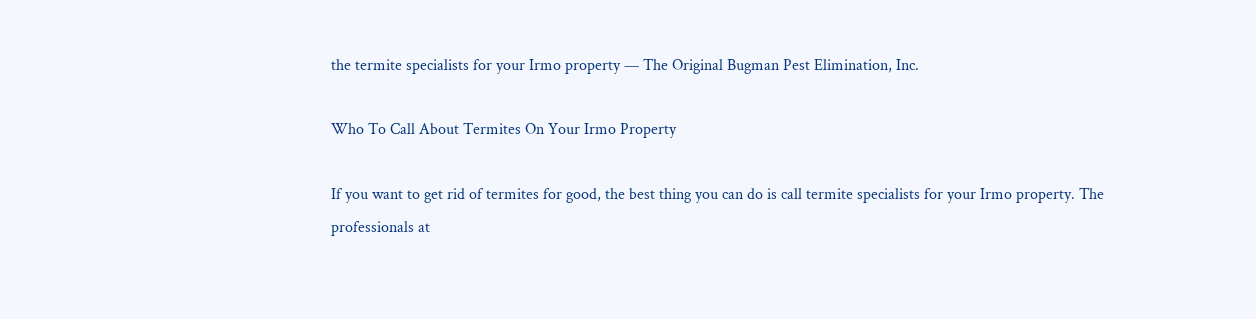the termite specialists for your Irmo property — The Original Bugman Pest Elimination, Inc.

Who To Call About Termites On Your Irmo Property

If you want to get rid of termites for good, the best thing you can do is call termite specialists for your Irmo property. The professionals at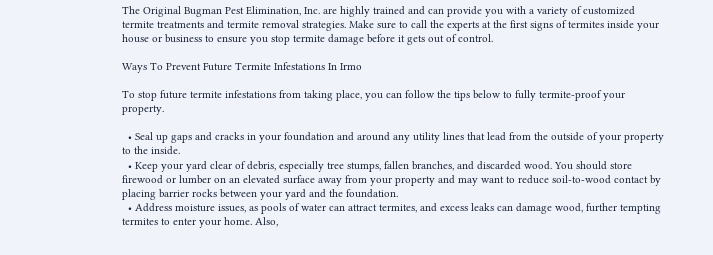The Original Bugman Pest Elimination, Inc. are highly trained and can provide you with a variety of customized termite treatments and termite removal strategies. Make sure to call the experts at the first signs of termites inside your house or business to ensure you stop termite damage before it gets out of control.

Ways To Prevent Future Termite Infestations In Irmo

To stop future termite infestations from taking place, you can follow the tips below to fully termite-proof your property.

  • Seal up gaps and cracks in your foundation and around any utility lines that lead from the outside of your property to the inside.
  • Keep your yard clear of debris, especially tree stumps, fallen branches, and discarded wood. You should store firewood or lumber on an elevated surface away from your property and may want to reduce soil-to-wood contact by placing barrier rocks between your yard and the foundation.
  • Address moisture issues, as pools of water can attract termites, and excess leaks can damage wood, further tempting termites to enter your home. Also,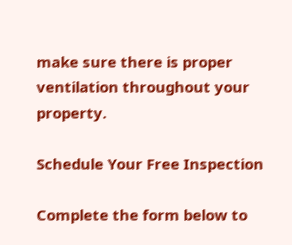make sure there is proper ventilation throughout your property.

Schedule Your Free Inspection

Complete the form below to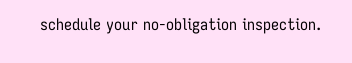schedule your no-obligation inspection.